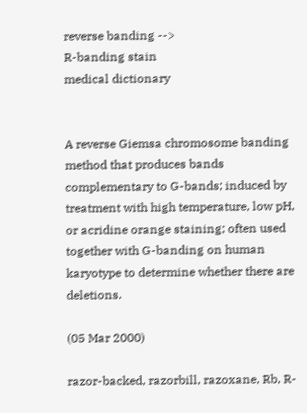reverse banding -->
R-banding stain
medical dictionary


A reverse Giemsa chromosome banding method that produces bands complementary to G-bands; induced by treatment with high temperature, low pH, or acridine orange staining; often used together with G-banding on human karyotype to determine whether there are deletions.

(05 Mar 2000)

razor-backed, razorbill, razoxane, Rb, R-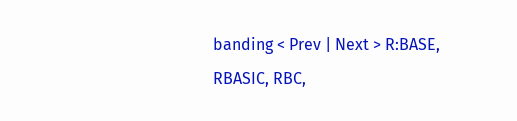banding < Prev | Next > R:BASE, RBASIC, RBC,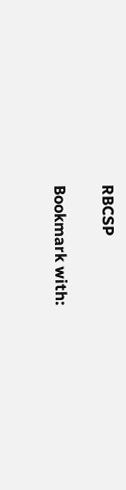RBCSP

Bookmark with: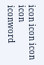icon icon icon icon iconword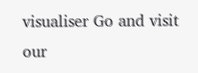visualiser Go and visit our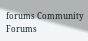forums Community Forums